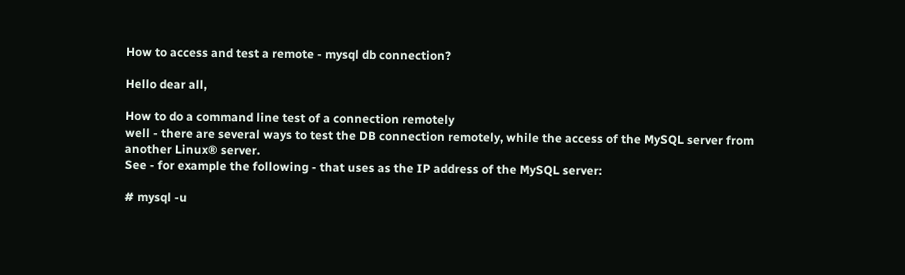How to access and test a remote - mysql db connection?

Hello dear all,

How to do a command line test of a connection remotely
well - there are several ways to test the DB connection remotely, while the access of the MySQL server from another Linux® server.
See - for example the following - that uses as the IP address of the MySQL server:

# mysql -u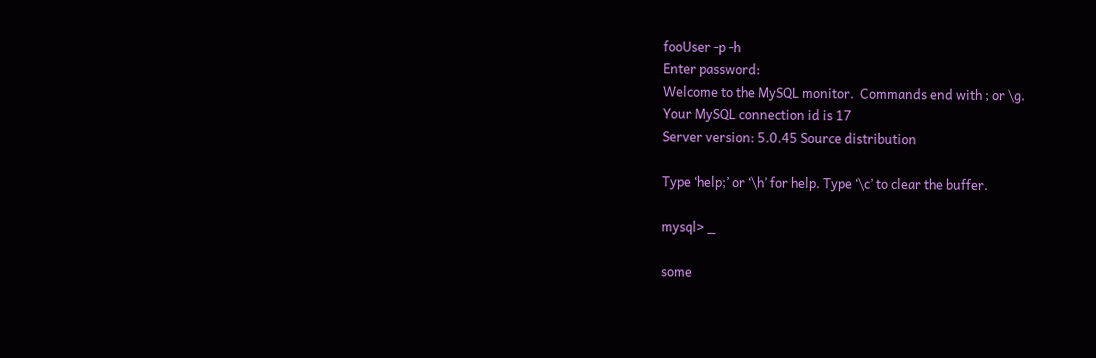fooUser -p -h
Enter password:
Welcome to the MySQL monitor.  Commands end with ; or \g.
Your MySQL connection id is 17
Server version: 5.0.45 Source distribution

Type ‘help;’ or ‘\h’ for help. Type ‘\c’ to clear the buffer.

mysql> _

some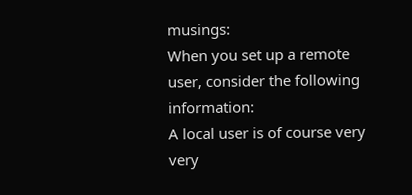musings:
When you set up a remote user, consider the following information:
A local user is of course very very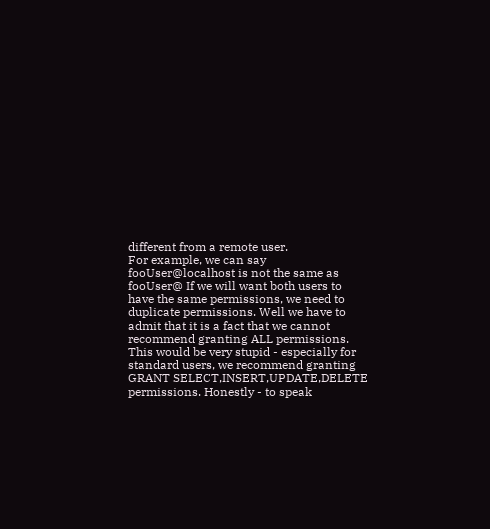different from a remote user.
For example, we can say fooUser@localhost is not the same as fooUser@ If we will want both users to have the same permissions, we need to duplicate permissions. Well we have to admit that it is a fact that we cannot recommend granting ALL permissions. This would be very stupid - especially for standard users, we recommend granting GRANT SELECT,INSERT,UPDATE,DELETE permissions. Honestly - to speak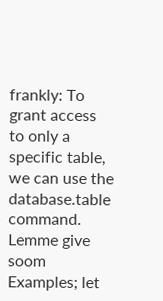frankly: To grant access to only a specific table, we can use the database.table command.
Lemme give soom Examples; let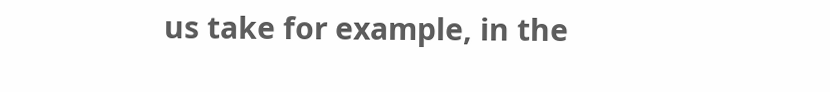us take for example, in the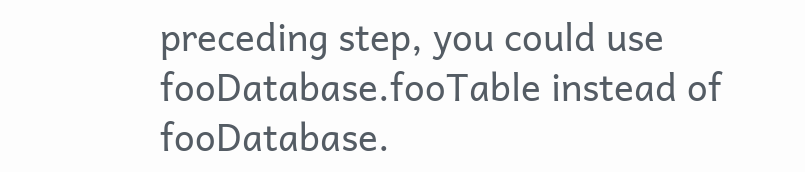preceding step, you could use fooDatabase.fooTable instead of fooDatabase.